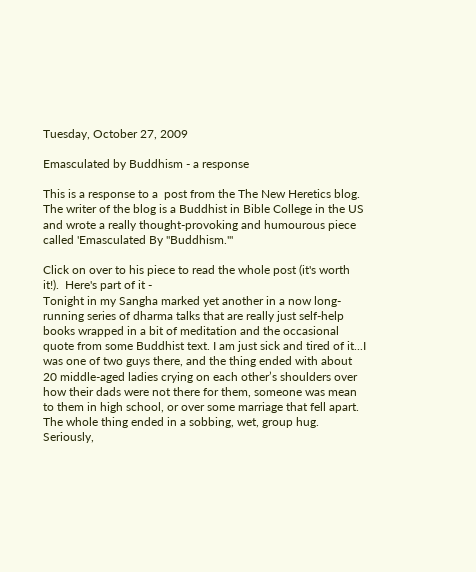Tuesday, October 27, 2009

Emasculated by Buddhism - a response

This is a response to a  post from the The New Heretics blog.  The writer of the blog is a Buddhist in Bible College in the US and wrote a really thought-provoking and humourous piece called 'Emasculated By "Buddhism."'

Click on over to his piece to read the whole post (it's worth it!).  Here's part of it -
Tonight in my Sangha marked yet another in a now long-running series of dharma talks that are really just self-help books wrapped in a bit of meditation and the occasional quote from some Buddhist text. I am just sick and tired of it...I was one of two guys there, and the thing ended with about 20 middle-aged ladies crying on each other’s shoulders over how their dads were not there for them, someone was mean to them in high school, or over some marriage that fell apart. The whole thing ended in a sobbing, wet, group hug.
Seriously,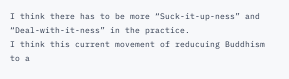I think there has to be more “Suck-it-up-ness” and “Deal-with-it-ness” in the practice.
I think this current movement of reducuing Buddhism to a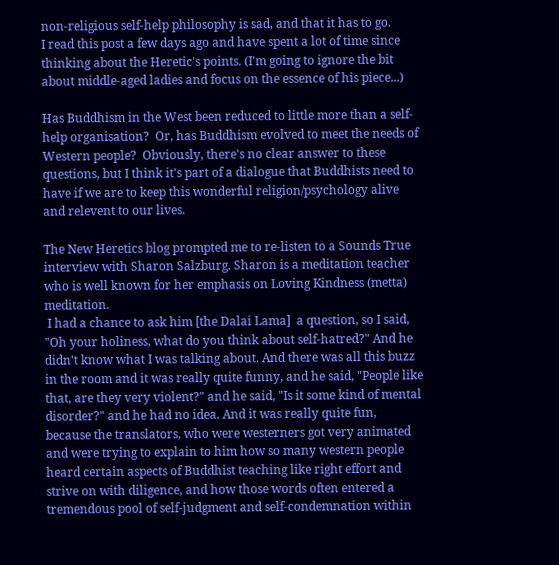non-religious self-help philosophy is sad, and that it has to go.
I read this post a few days ago and have spent a lot of time since thinking about the Heretic's points. (I'm going to ignore the bit about middle-aged ladies and focus on the essence of his piece...)

Has Buddhism in the West been reduced to little more than a self-help organisation?  Or, has Buddhism evolved to meet the needs of Western people?  Obviously, there's no clear answer to these questions, but I think it's part of a dialogue that Buddhists need to have if we are to keep this wonderful religion/psychology alive and relevent to our lives.

The New Heretics blog prompted me to re-listen to a Sounds True interview with Sharon Salzburg. Sharon is a meditation teacher who is well known for her emphasis on Loving Kindness (metta) meditation.
 I had a chance to ask him [the Dalai Lama]  a question, so I said, "Oh your holiness, what do you think about self-hatred?" And he didn't know what I was talking about. And there was all this buzz in the room and it was really quite funny, and he said, "People like that, are they very violent?" and he said, "Is it some kind of mental disorder?" and he had no idea. And it was really quite fun, because the translators, who were westerners got very animated and were trying to explain to him how so many western people heard certain aspects of Buddhist teaching like right effort and strive on with diligence, and how those words often entered a tremendous pool of self-judgment and self-condemnation within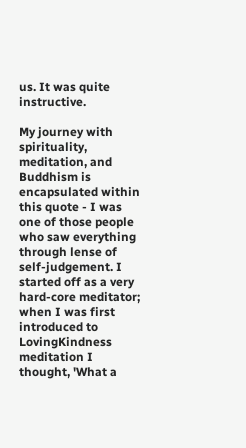us. It was quite instructive.

My journey with spirituality, meditation, and Buddhism is encapsulated within this quote - I was one of those people who saw everything through lense of self-judgement. I started off as a very hard-core meditator; when I was first introduced to LovingKindness meditation I thought, 'What a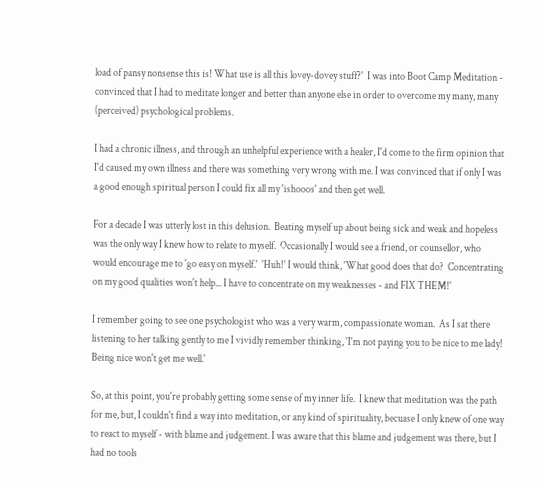load of pansy nonsense this is! What use is all this lovey-dovey stuff?'  I was into Boot Camp Meditation - convinced that I had to meditate longer and better than anyone else in order to overcome my many, many (perceived) psychological problems.

I had a chronic illness, and through an unhelpful experience with a healer, I'd come to the firm opinion that I'd caused my own illness and there was something very wrong with me. I was convinced that if only I was a good enough spiritual person I could fix all my 'ishooos' and then get well.

For a decade I was utterly lost in this delusion.  Beating myself up about being sick and weak and hopeless was the only way I knew how to relate to myself.  Occasionally I would see a friend, or counsellor, who would encourage me to 'go easy on myself.'  'Huh!' I would think, 'What good does that do?  Concentrating on my good qualities won't help... I have to concentrate on my weaknesses - and FIX THEM!'

I remember going to see one psychologist who was a very warm, compassionate woman.  As I sat there listening to her talking gently to me I vividly remember thinking, 'I'm not paying you to be nice to me lady!  Being nice won't get me well.'

So, at this point, you're probably getting some sense of my inner life.  I knew that meditation was the path for me, but, I couldn't find a way into meditation, or any kind of spirituality, becuase I only knew of one way to react to myself - with blame and judgement. I was aware that this blame and judgement was there, but I had no tools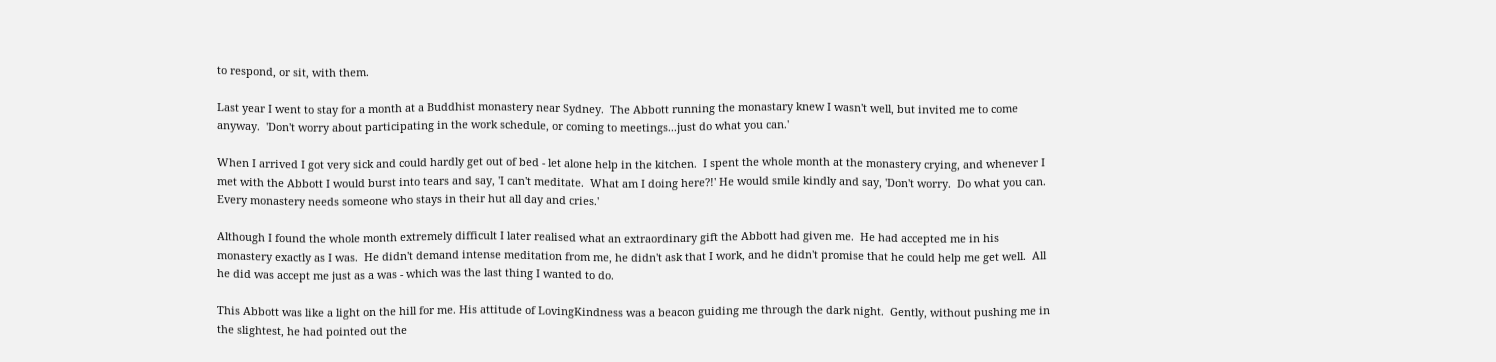to respond, or sit, with them.

Last year I went to stay for a month at a Buddhist monastery near Sydney.  The Abbott running the monastary knew I wasn't well, but invited me to come anyway.  'Don't worry about participating in the work schedule, or coming to meetings...just do what you can.'

When I arrived I got very sick and could hardly get out of bed - let alone help in the kitchen.  I spent the whole month at the monastery crying, and whenever I met with the Abbott I would burst into tears and say, 'I can't meditate.  What am I doing here?!' He would smile kindly and say, 'Don't worry.  Do what you can. Every monastery needs someone who stays in their hut all day and cries.'

Although I found the whole month extremely difficult I later realised what an extraordinary gift the Abbott had given me.  He had accepted me in his monastery exactly as I was.  He didn't demand intense meditation from me, he didn't ask that I work, and he didn't promise that he could help me get well.  All he did was accept me just as a was - which was the last thing I wanted to do.

This Abbott was like a light on the hill for me. His attitude of LovingKindness was a beacon guiding me through the dark night.  Gently, without pushing me in the slightest, he had pointed out the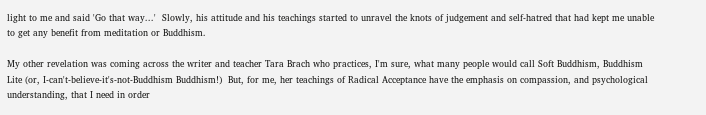light to me and said 'Go that way...'  Slowly, his attitude and his teachings started to unravel the knots of judgement and self-hatred that had kept me unable to get any benefit from meditation or Buddhism.

My other revelation was coming across the writer and teacher Tara Brach who practices, I'm sure, what many people would call Soft Buddhism, Buddhism Lite (or, I-can't-believe-it's-not-Buddhism Buddhism!)  But, for me, her teachings of Radical Acceptance have the emphasis on compassion, and psychological understanding, that I need in order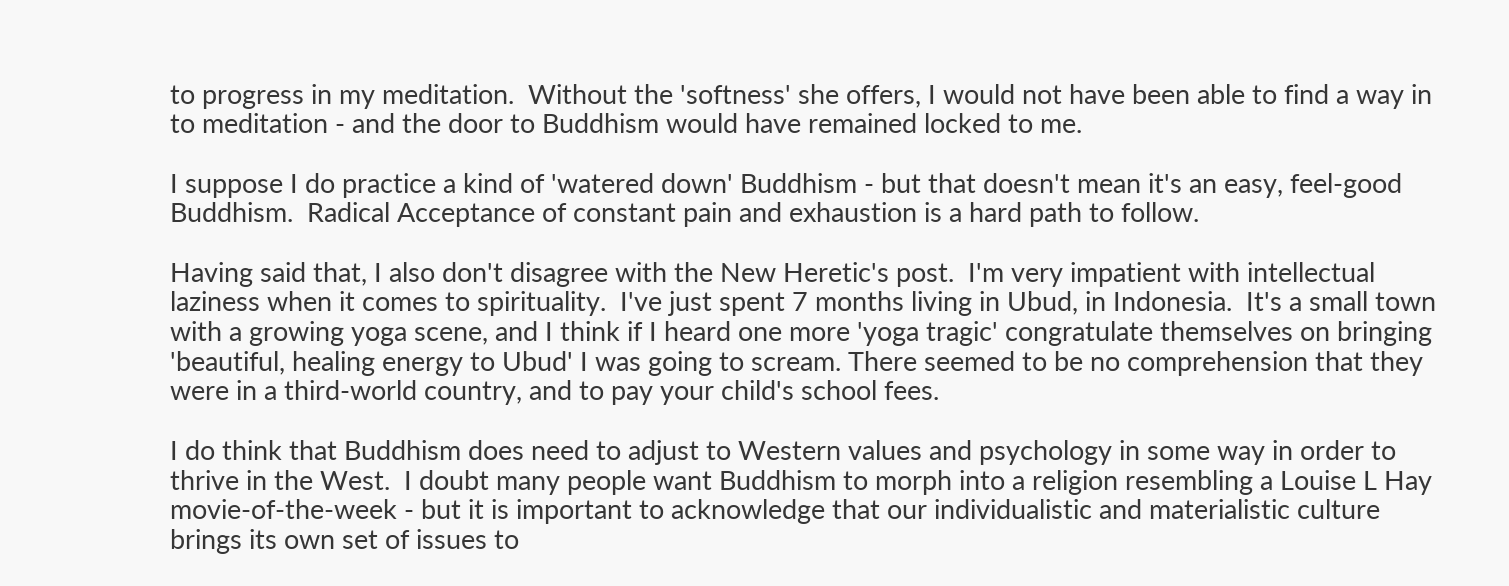to progress in my meditation.  Without the 'softness' she offers, I would not have been able to find a way in to meditation - and the door to Buddhism would have remained locked to me.

I suppose I do practice a kind of 'watered down' Buddhism - but that doesn't mean it's an easy, feel-good Buddhism.  Radical Acceptance of constant pain and exhaustion is a hard path to follow.

Having said that, I also don't disagree with the New Heretic's post.  I'm very impatient with intellectual laziness when it comes to spirituality.  I've just spent 7 months living in Ubud, in Indonesia.  It's a small town with a growing yoga scene, and I think if I heard one more 'yoga tragic' congratulate themselves on bringing 'beautiful, healing energy to Ubud' I was going to scream. There seemed to be no comprehension that they were in a third-world country, and to pay your child's school fees.

I do think that Buddhism does need to adjust to Western values and psychology in some way in order to thrive in the West.  I doubt many people want Buddhism to morph into a religion resembling a Louise L Hay movie-of-the-week - but it is important to acknowledge that our individualistic and materialistic culture brings its own set of issues to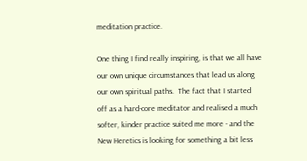meditation practice.

One thing I find really inspiring, is that we all have our own unique circumstances that lead us along our own spiritual paths.  The fact that I started off as a hard-core meditator and realised a much softer, kinder practice suited me more - and the New Heretics is looking for something a bit less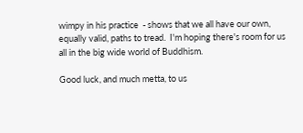wimpy in his practice  - shows that we all have our own, equally valid, paths to tread.  I'm hoping there's room for us all in the big wide world of Buddhism.

Good luck, and much metta, to us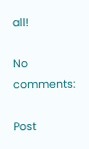all!

No comments:

Post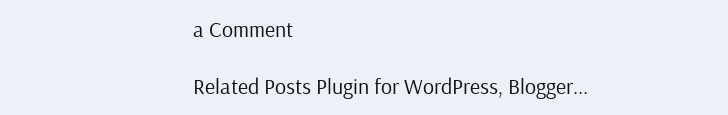a Comment

Related Posts Plugin for WordPress, Blogger...